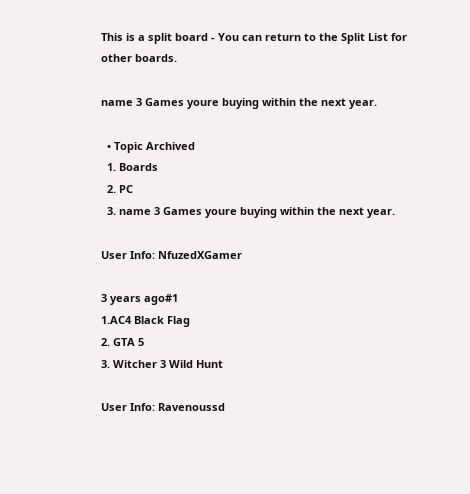This is a split board - You can return to the Split List for other boards.

name 3 Games youre buying within the next year.

  • Topic Archived
  1. Boards
  2. PC
  3. name 3 Games youre buying within the next year.

User Info: NfuzedXGamer

3 years ago#1
1.AC4 Black Flag
2. GTA 5
3. Witcher 3 Wild Hunt

User Info: Ravenoussd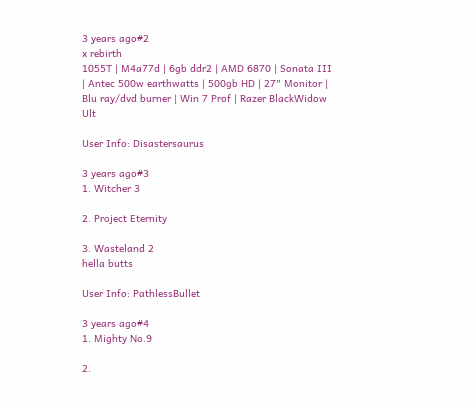3 years ago#2
x rebirth
1055T | M4a77d | 6gb ddr2 | AMD 6870 | Sonata III | Antec 500w earthwatts | 500gb HD | 27" Monitor | Blu ray/dvd burner | Win 7 Prof | Razer BlackWidow Ult

User Info: Disastersaurus

3 years ago#3
1. Witcher 3

2. Project Eternity

3. Wasteland 2
hella butts

User Info: PathlessBullet

3 years ago#4
1. Mighty No.9

2.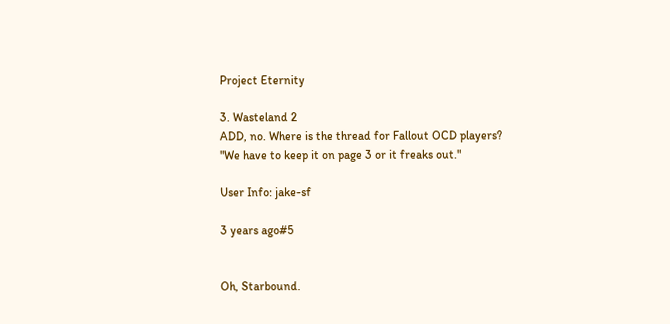Project Eternity

3. Wasteland 2
ADD, no. Where is the thread for Fallout OCD players?
"We have to keep it on page 3 or it freaks out."

User Info: jake-sf

3 years ago#5


Oh, Starbound.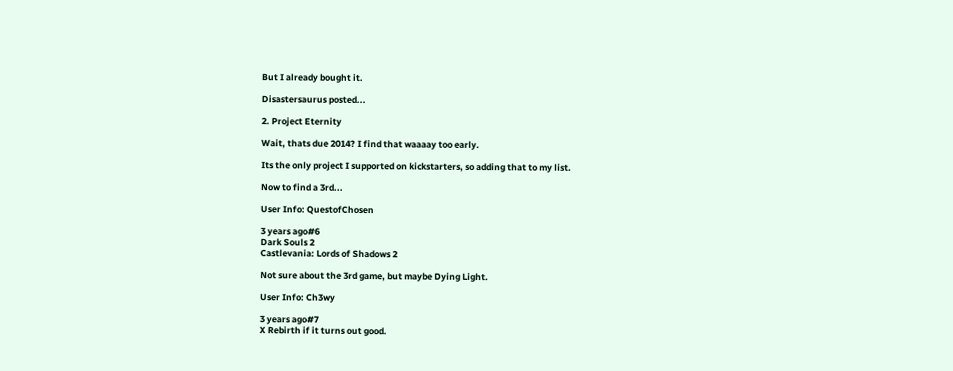But I already bought it.

Disastersaurus posted...

2. Project Eternity

Wait, thats due 2014? I find that waaaay too early.

Its the only project I supported on kickstarters, so adding that to my list.

Now to find a 3rd...

User Info: QuestofChosen

3 years ago#6
Dark Souls 2
Castlevania: Lords of Shadows 2

Not sure about the 3rd game, but maybe Dying Light.

User Info: Ch3wy

3 years ago#7
X Rebirth if it turns out good.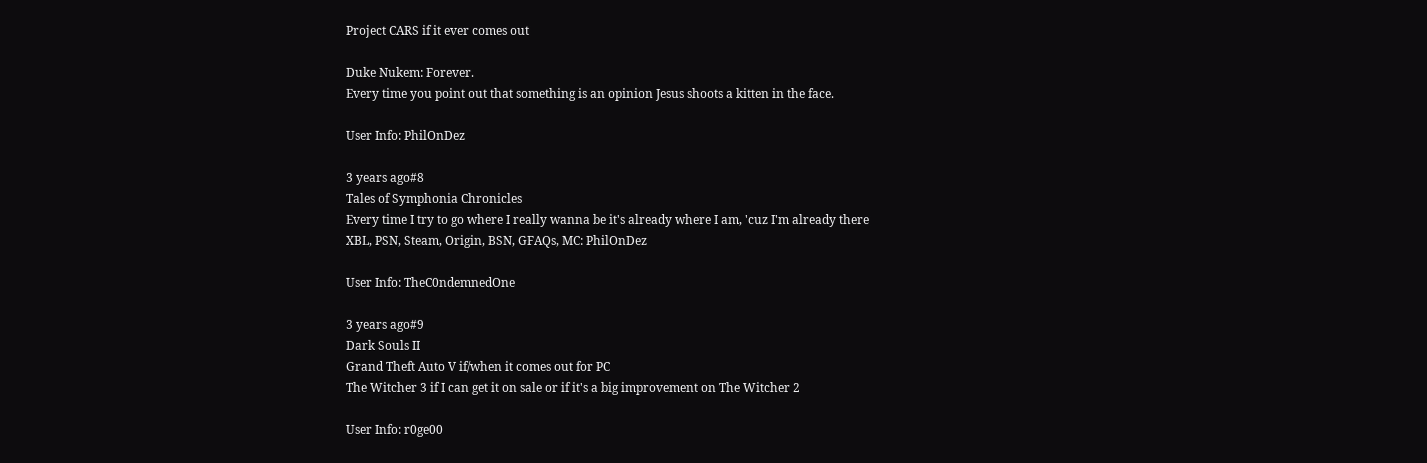Project CARS if it ever comes out

Duke Nukem: Forever.
Every time you point out that something is an opinion Jesus shoots a kitten in the face.

User Info: PhilOnDez

3 years ago#8
Tales of Symphonia Chronicles
Every time I try to go where I really wanna be it's already where I am, 'cuz I'm already there
XBL, PSN, Steam, Origin, BSN, GFAQs, MC: PhilOnDez

User Info: TheC0ndemnedOne

3 years ago#9
Dark Souls II
Grand Theft Auto V if/when it comes out for PC
The Witcher 3 if I can get it on sale or if it's a big improvement on The Witcher 2

User Info: r0ge00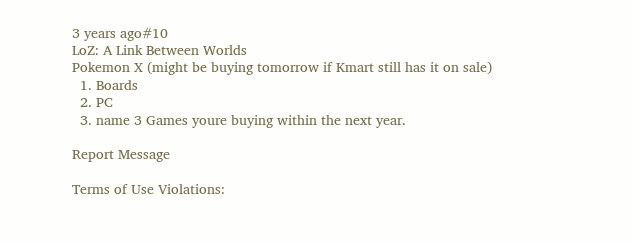3 years ago#10
LoZ: A Link Between Worlds
Pokemon X (might be buying tomorrow if Kmart still has it on sale)
  1. Boards
  2. PC
  3. name 3 Games youre buying within the next year.

Report Message

Terms of Use Violations: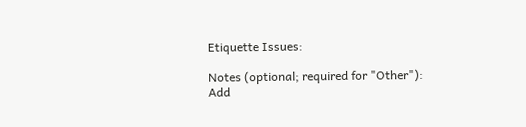Etiquette Issues:

Notes (optional; required for "Other"):
Add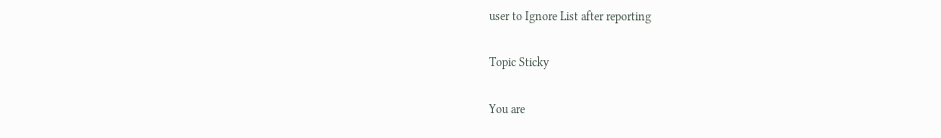user to Ignore List after reporting

Topic Sticky

You are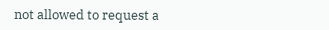not allowed to request a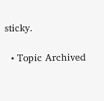sticky.

  • Topic Archived